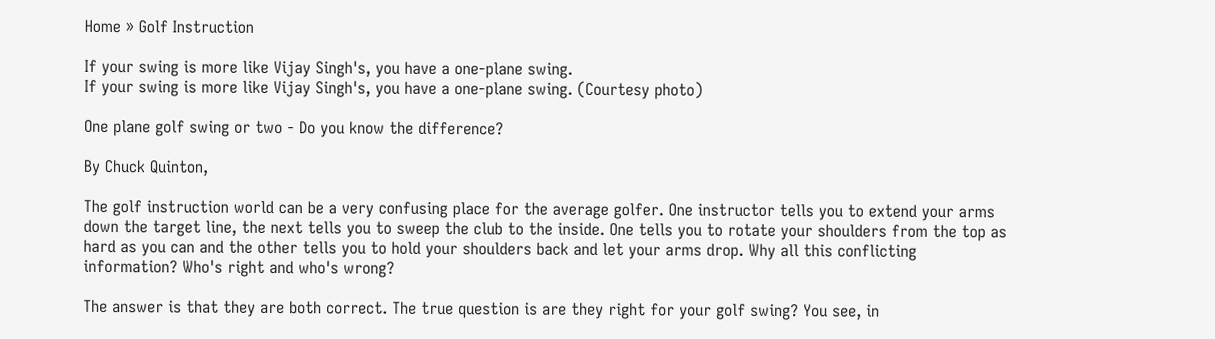Home » Golf Instruction

If your swing is more like Vijay Singh's, you have a one-plane swing.
If your swing is more like Vijay Singh's, you have a one-plane swing. (Courtesy photo)

One plane golf swing or two - Do you know the difference?

By Chuck Quinton,

The golf instruction world can be a very confusing place for the average golfer. One instructor tells you to extend your arms down the target line, the next tells you to sweep the club to the inside. One tells you to rotate your shoulders from the top as hard as you can and the other tells you to hold your shoulders back and let your arms drop. Why all this conflicting information? Who's right and who's wrong?

The answer is that they are both correct. The true question is are they right for your golf swing? You see, in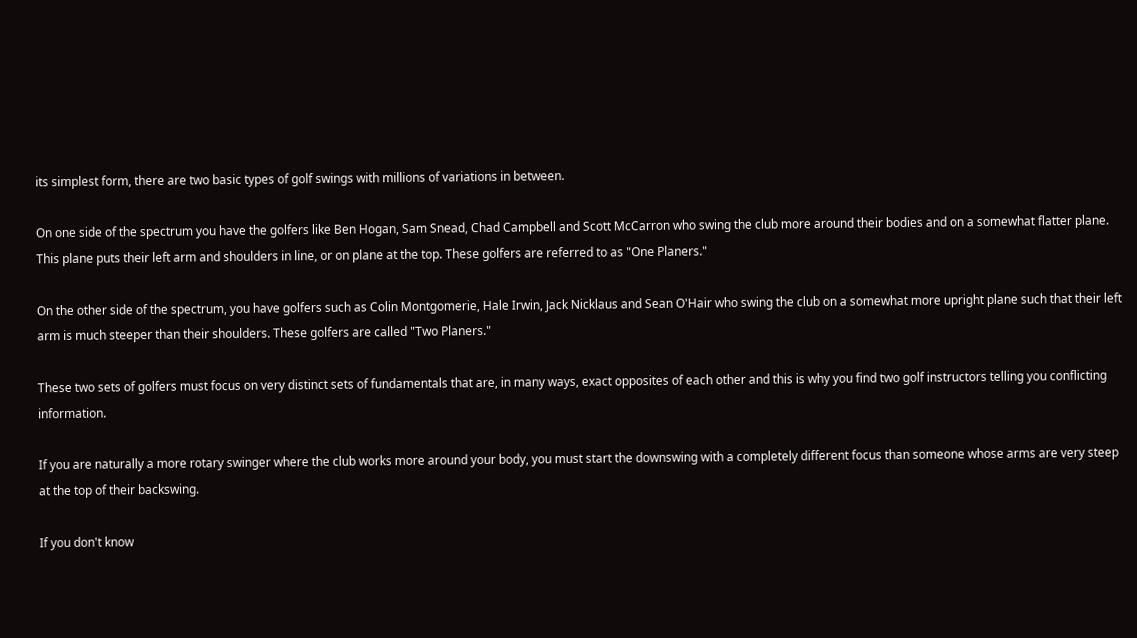its simplest form, there are two basic types of golf swings with millions of variations in between.

On one side of the spectrum you have the golfers like Ben Hogan, Sam Snead, Chad Campbell and Scott McCarron who swing the club more around their bodies and on a somewhat flatter plane. This plane puts their left arm and shoulders in line, or on plane at the top. These golfers are referred to as "One Planers."

On the other side of the spectrum, you have golfers such as Colin Montgomerie, Hale Irwin, Jack Nicklaus and Sean O'Hair who swing the club on a somewhat more upright plane such that their left arm is much steeper than their shoulders. These golfers are called "Two Planers."

These two sets of golfers must focus on very distinct sets of fundamentals that are, in many ways, exact opposites of each other and this is why you find two golf instructors telling you conflicting information.

If you are naturally a more rotary swinger where the club works more around your body, you must start the downswing with a completely different focus than someone whose arms are very steep at the top of their backswing.

If you don't know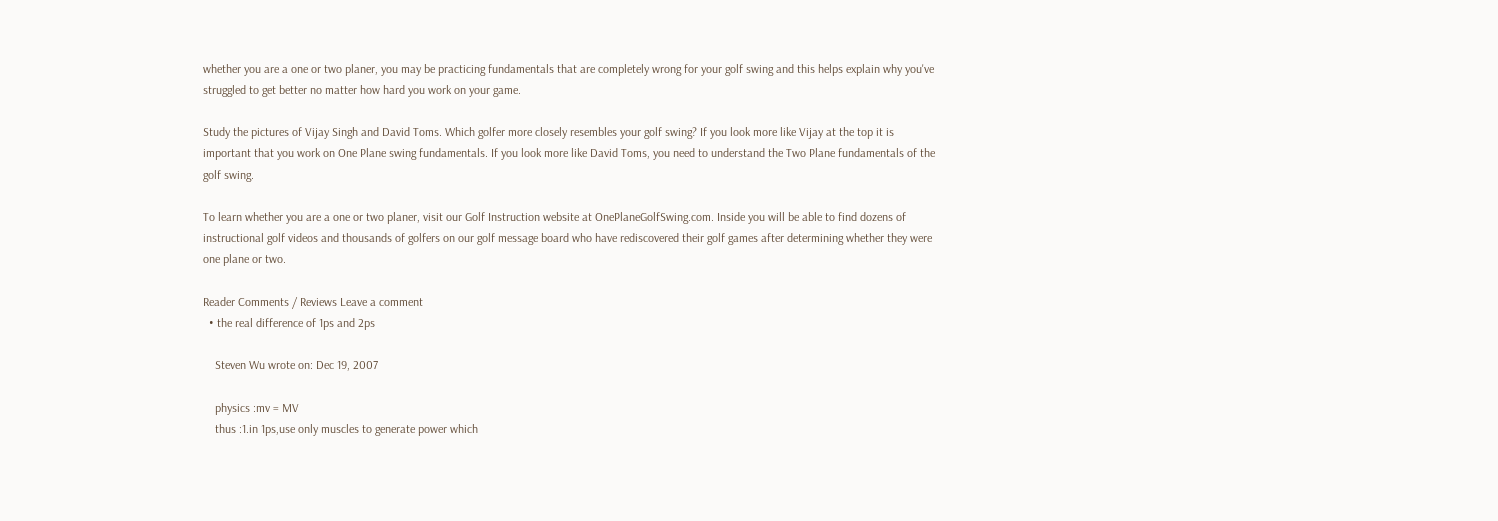whether you are a one or two planer, you may be practicing fundamentals that are completely wrong for your golf swing and this helps explain why you've struggled to get better no matter how hard you work on your game.

Study the pictures of Vijay Singh and David Toms. Which golfer more closely resembles your golf swing? If you look more like Vijay at the top it is important that you work on One Plane swing fundamentals. If you look more like David Toms, you need to understand the Two Plane fundamentals of the golf swing.

To learn whether you are a one or two planer, visit our Golf Instruction website at OnePlaneGolfSwing.com. Inside you will be able to find dozens of instructional golf videos and thousands of golfers on our golf message board who have rediscovered their golf games after determining whether they were one plane or two.

Reader Comments / Reviews Leave a comment
  • the real difference of 1ps and 2ps

    Steven Wu wrote on: Dec 19, 2007

    physics :mv = MV
    thus :1.in 1ps,use only muscles to generate power which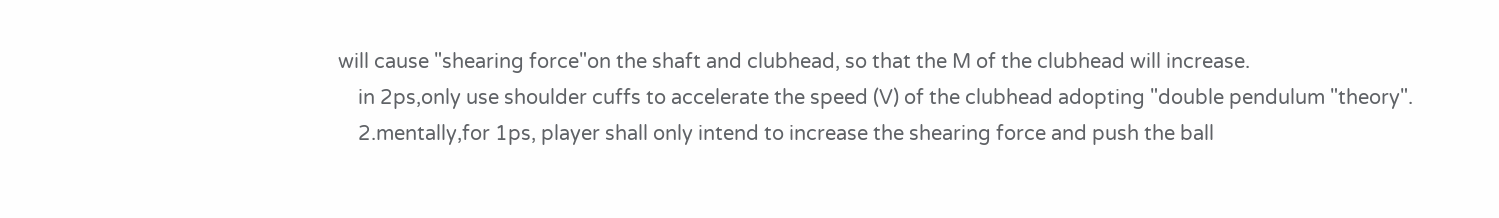will cause "shearing force"on the shaft and clubhead, so that the M of the clubhead will increase.
    in 2ps,only use shoulder cuffs to accelerate the speed (V) of the clubhead adopting "double pendulum "theory".
    2.mentally,for 1ps, player shall only intend to increase the shearing force and push the ball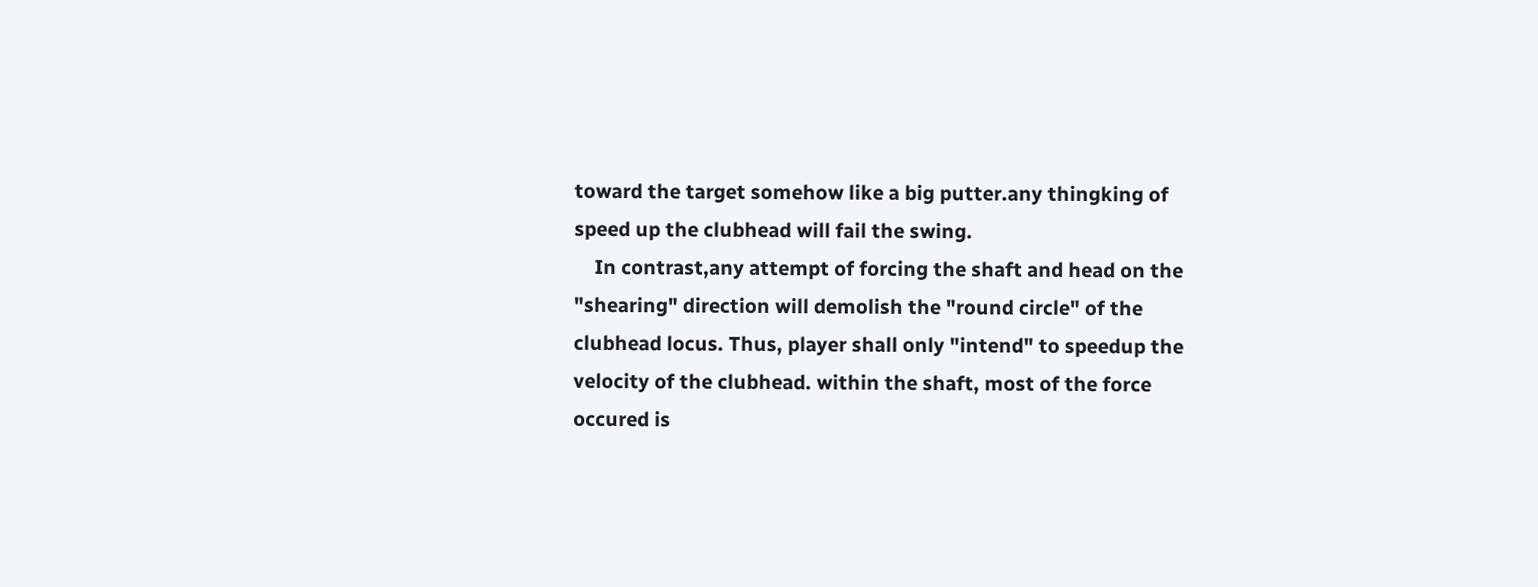toward the target somehow like a big putter.any thingking of speed up the clubhead will fail the swing.
    In contrast,any attempt of forcing the shaft and head on the "shearing" direction will demolish the "round circle" of the clubhead locus. Thus, player shall only "intend" to speedup the velocity of the clubhead. within the shaft, most of the force occured is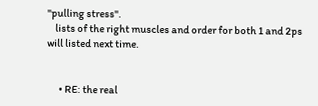"pulling stress".
    lists of the right muscles and order for both 1 and 2ps will listed next time.


      • RE: the real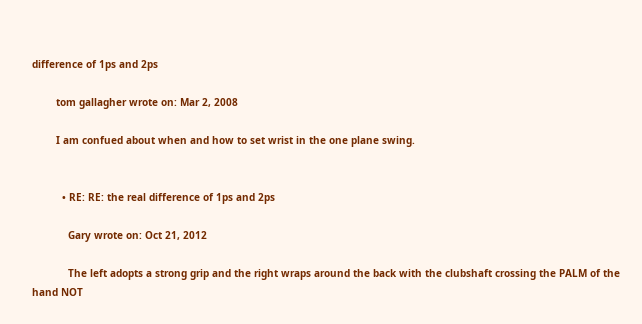difference of 1ps and 2ps

        tom gallagher wrote on: Mar 2, 2008

        I am confued about when and how to set wrist in the one plane swing.


          • RE: RE: the real difference of 1ps and 2ps

            Gary wrote on: Oct 21, 2012

            The left adopts a strong grip and the right wraps around the back with the clubshaft crossing the PALM of the hand NOT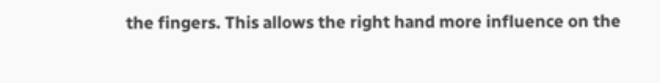the fingers. This allows the right hand more influence on the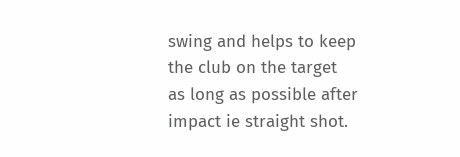swing and helps to keep the club on the target as long as possible after impact ie straight shot.